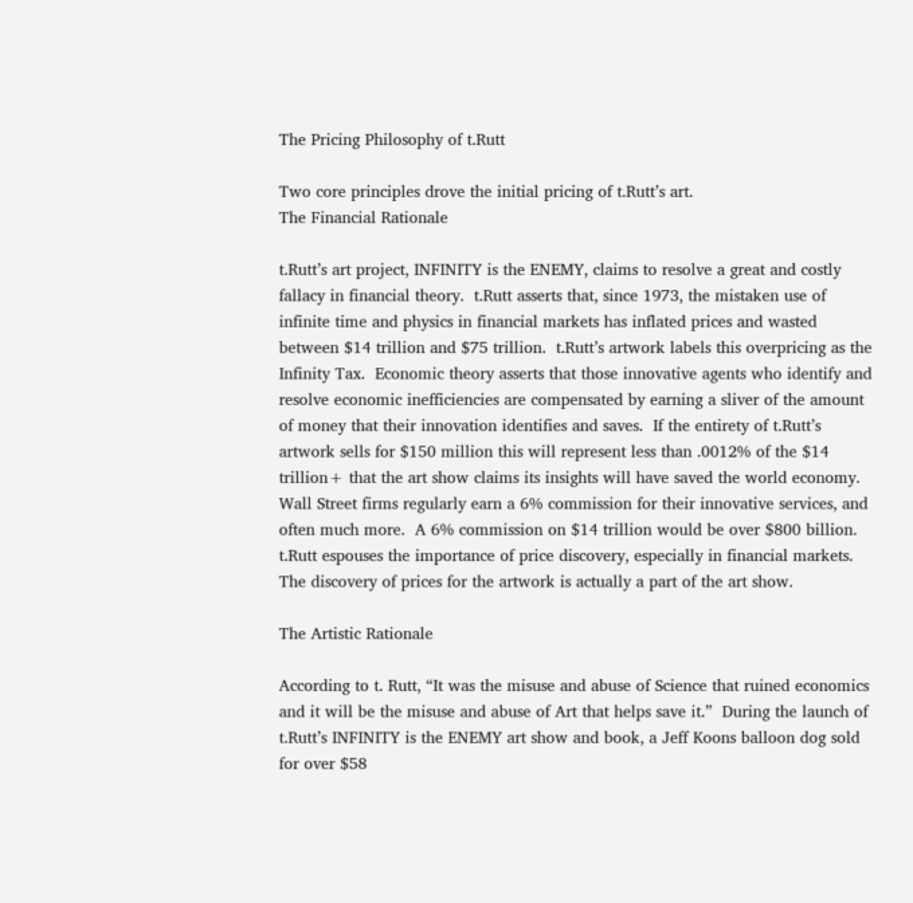The Pricing Philosophy of t.Rutt

Two core principles drove the initial pricing of t.Rutt’s art.
The Financial Rationale

t.Rutt’s art project, INFINITY is the ENEMY, claims to resolve a great and costly fallacy in financial theory.  t.Rutt asserts that, since 1973, the mistaken use of infinite time and physics in financial markets has inflated prices and wasted between $14 trillion and $75 trillion.  t.Rutt’s artwork labels this overpricing as the Infinity Tax.  Economic theory asserts that those innovative agents who identify and resolve economic inefficiencies are compensated by earning a sliver of the amount of money that their innovation identifies and saves.  If the entirety of t.Rutt’s artwork sells for $150 million this will represent less than .0012% of the $14 trillion+ that the art show claims its insights will have saved the world economy.  Wall Street firms regularly earn a 6% commission for their innovative services, and often much more.  A 6% commission on $14 trillion would be over $800 billion.  t.Rutt espouses the importance of price discovery, especially in financial markets.  The discovery of prices for the artwork is actually a part of the art show.

The Artistic Rationale

According to t. Rutt, “It was the misuse and abuse of Science that ruined economics and it will be the misuse and abuse of Art that helps save it.”  During the launch of t.Rutt’s INFINITY is the ENEMY art show and book, a Jeff Koons balloon dog sold for over $58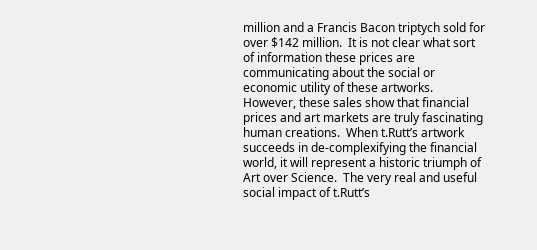million and a Francis Bacon triptych sold for over $142 million.  It is not clear what sort of information these prices are communicating about the social or economic utility of these artworks.  However, these sales show that financial prices and art markets are truly fascinating human creations.  When t.Rutt’s artwork succeeds in de-complexifying the financial world, it will represent a historic triumph of Art over Science.  The very real and useful social impact of t.Rutt’s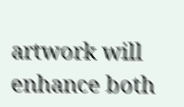artwork will enhance both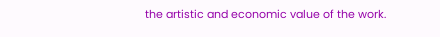the artistic and economic value of the work.